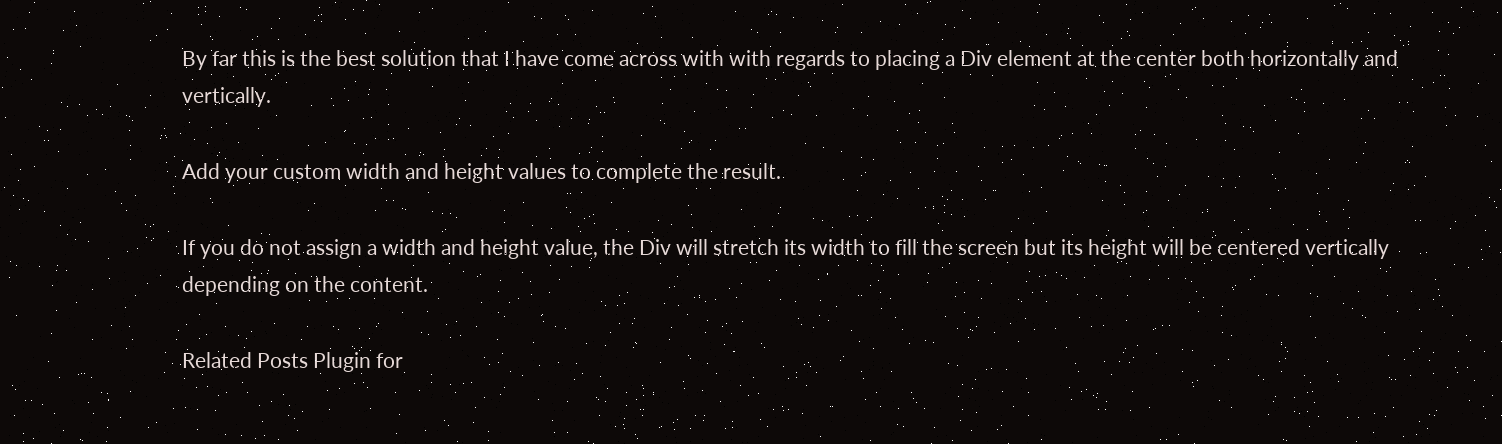By far this is the best solution that I have come across with with regards to placing a Div element at the center both horizontally and vertically.

Add your custom width and height values to complete the result.

If you do not assign a width and height value, the Div will stretch its width to fill the screen but its height will be centered vertically depending on the content.

Related Posts Plugin for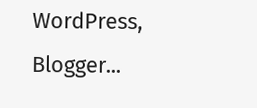WordPress, Blogger...